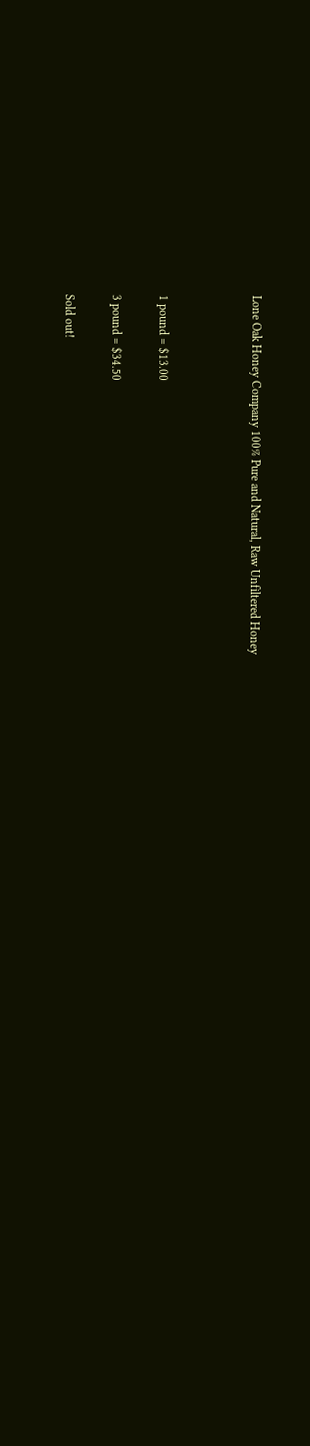Lone Oak Honey Company 100% Pure and Natural, Raw Unfiltered Honey



1 pound = $13.00

3 pound = $34.50

Sold out!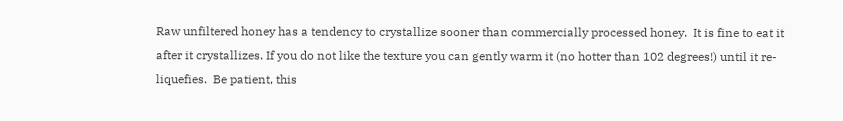Raw unfiltered honey has a tendency to crystallize sooner than commercially processed honey.  It is fine to eat it after it crystallizes. If you do not like the texture you can gently warm it (no hotter than 102 degrees!) until it re-liquefies.  Be patient, this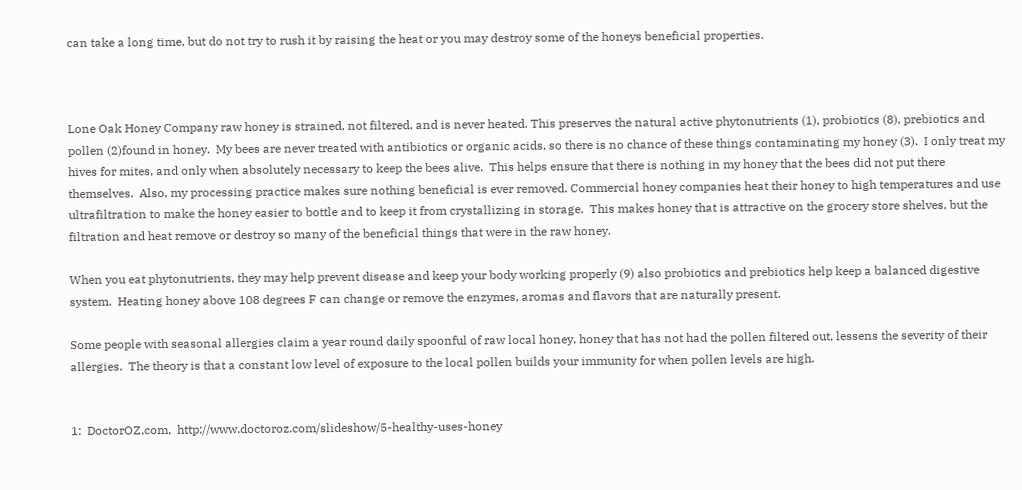can take a long time, but do not try to rush it by raising the heat or you may destroy some of the honeys beneficial properties.



Lone Oak Honey Company raw honey is strained, not filtered, and is never heated. This preserves the natural active phytonutrients (1), probiotics (8), prebiotics and pollen (2)found in honey.  My bees are never treated with antibiotics or organic acids, so there is no chance of these things contaminating my honey (3).  I only treat my hives for mites, and only when absolutely necessary to keep the bees alive.  This helps ensure that there is nothing in my honey that the bees did not put there themselves.  Also, my processing practice makes sure nothing beneficial is ever removed. Commercial honey companies heat their honey to high temperatures and use ultrafiltration to make the honey easier to bottle and to keep it from crystallizing in storage.  This makes honey that is attractive on the grocery store shelves, but the filtration and heat remove or destroy so many of the beneficial things that were in the raw honey.

When you eat phytonutrients, they may help prevent disease and keep your body working properly (9) also probiotics and prebiotics help keep a balanced digestive system.  Heating honey above 108 degrees F can change or remove the enzymes, aromas and flavors that are naturally present.

Some people with seasonal allergies claim a year round daily spoonful of raw local honey, honey that has not had the pollen filtered out, lessens the severity of their allergies.  The theory is that a constant low level of exposure to the local pollen builds your immunity for when pollen levels are high.


1:  DoctorOZ,com,  http://www.doctoroz.com/slideshow/5-healthy-uses-honey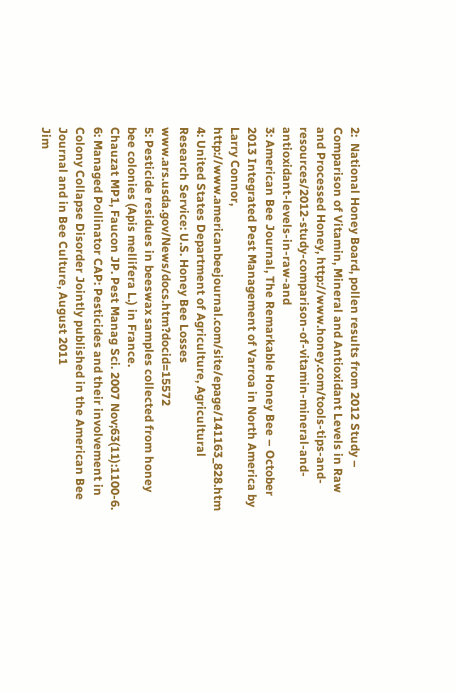2:  National Honey Board, pollen results from 2012 Study – Comparison of Vitamin, Mineral and Antioxidant Levels in Raw and Processed Honey, http://www.honey.com/tools-tips-and-resources/2012-study-comparison-of-vitamin-mineral-and-antioxidant-levels-in-raw-and
3: American Bee Journal, The Remarkable Honey Bee – October 2013 Integrated Pest Management of Varroa in North America by Larry Connor, http://www.americanbeejournal.com/site/epage/141163_828.htm
4: United States Department of Agriculture, Agricultural Research Service: U.S. Honey Bee Losses www.ars.usda.gov/News/docs.htm?docid=15572
5: Pesticide residues in beeswax samples collected from honey bee colonies (Apis mellifera L.) in France.
Chauzat MP1, Faucon JP. Pest Manag Sci. 2007 Nov;63(11):1100-6.
6: Managed Pollinator CAP: Pesticides and their involvement in Colony Collapse Disorder Jointly published in the American Bee Journal and in Bee Culture, August 2011
Jim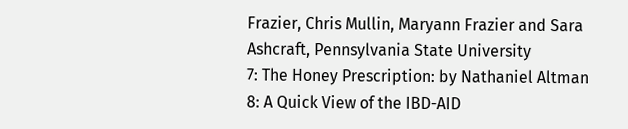Frazier, Chris Mullin, Maryann Frazier and Sara Ashcraft, Pennsylvania State University
7: The Honey Prescription: by Nathaniel Altman
8: A Quick View of the IBD-AID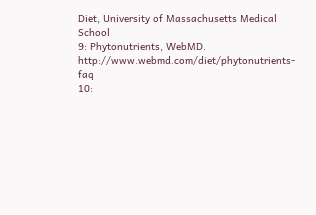Diet, University of Massachusetts Medical School
9: Phytonutrients, WebMD. http://www.webmd.com/diet/phytonutrients-faq
10: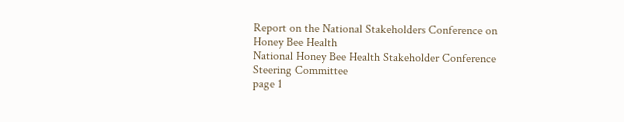Report on the National Stakeholders Conference on Honey Bee Health
National Honey Bee Health Stakeholder Conference Steering Committee
page 1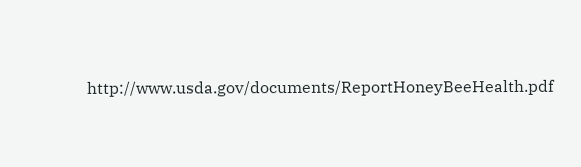http://www.usda.gov/documents/ReportHoneyBeeHealth.pdf